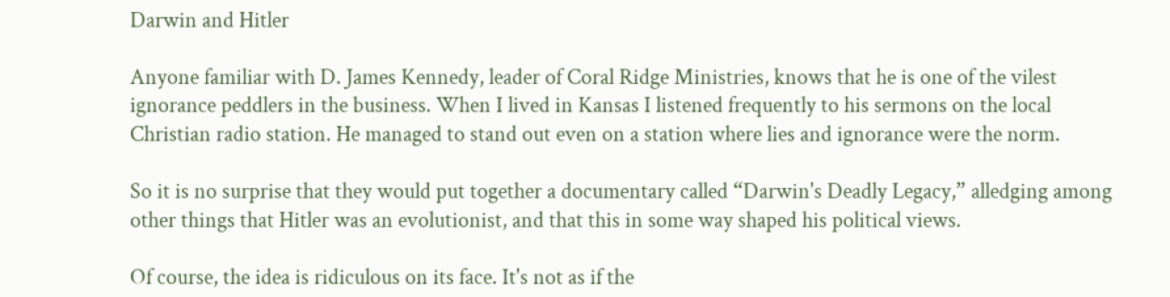Darwin and Hitler

Anyone familiar with D. James Kennedy, leader of Coral Ridge Ministries, knows that he is one of the vilest ignorance peddlers in the business. When I lived in Kansas I listened frequently to his sermons on the local Christian radio station. He managed to stand out even on a station where lies and ignorance were the norm.

So it is no surprise that they would put together a documentary called “Darwin's Deadly Legacy,” alledging among other things that Hitler was an evolutionist, and that this in some way shaped his political views.

Of course, the idea is ridiculous on its face. It's not as if the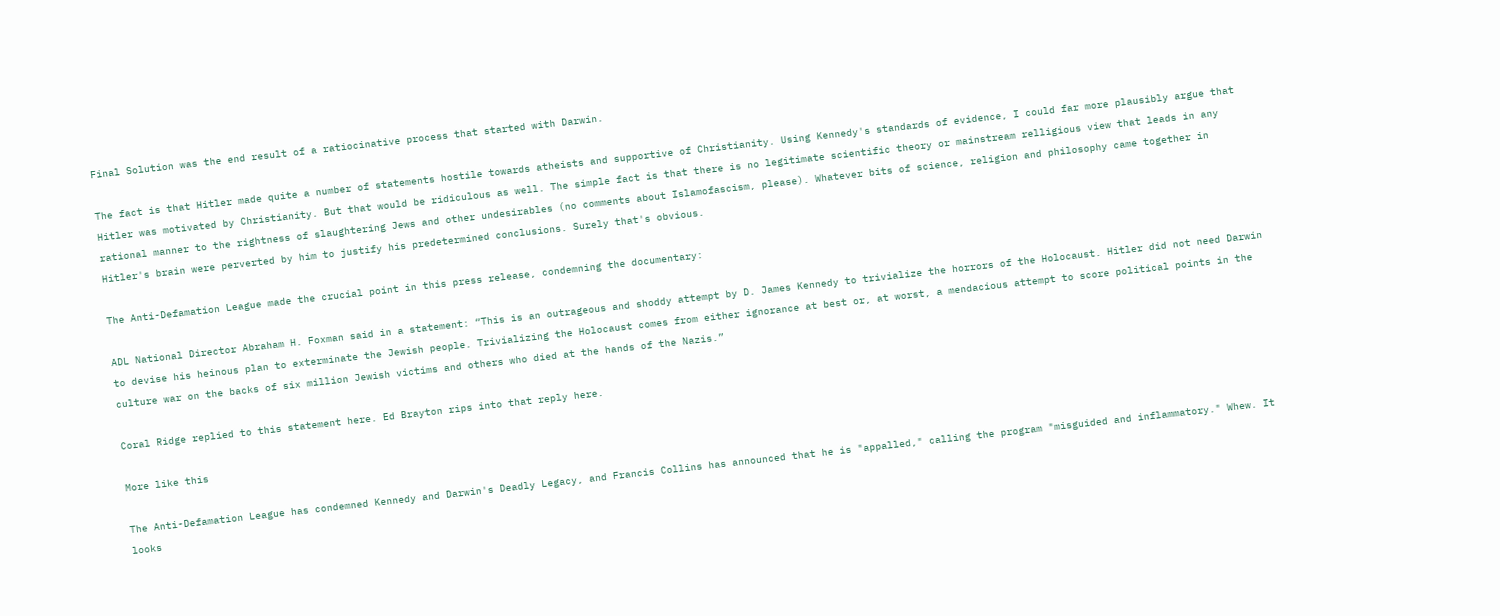Final Solution was the end result of a ratiocinative process that started with Darwin.

The fact is that Hitler made quite a number of statements hostile towards atheists and supportive of Christianity. Using Kennedy's standards of evidence, I could far more plausibly argue that Hitler was motivated by Christianity. But that would be ridiculous as well. The simple fact is that there is no legitimate scientific theory or mainstream relligious view that leads in any rational manner to the rightness of slaughtering Jews and other undesirables (no comments about Islamofascism, please). Whatever bits of science, religion and philosophy came together in Hitler's brain were perverted by him to justify his predetermined conclusions. Surely that's obvious.

The Anti-Defamation League made the crucial point in this press release, condemning the documentary:

ADL National Director Abraham H. Foxman said in a statement: “This is an outrageous and shoddy attempt by D. James Kennedy to trivialize the horrors of the Holocaust. Hitler did not need Darwin to devise his heinous plan to exterminate the Jewish people. Trivializing the Holocaust comes from either ignorance at best or, at worst, a mendacious attempt to score political points in the culture war on the backs of six million Jewish victims and others who died at the hands of the Nazis.”

Coral Ridge replied to this statement here. Ed Brayton rips into that reply here.

More like this

The Anti-Defamation League has condemned Kennedy and Darwin's Deadly Legacy, and Francis Collins has announced that he is "appalled," calling the program "misguided and inflammatory." Whew. It looks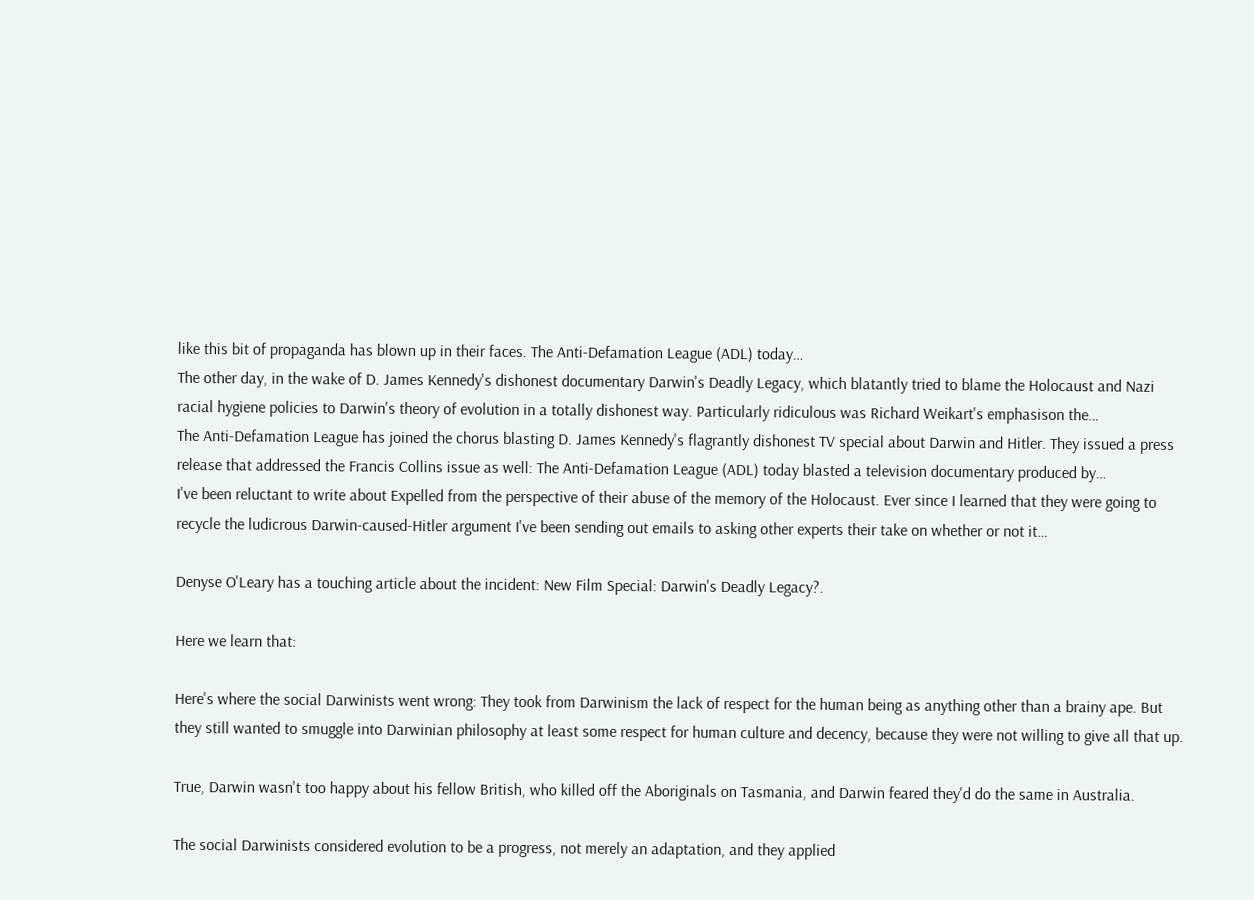like this bit of propaganda has blown up in their faces. The Anti-Defamation League (ADL) today…
The other day, in the wake of D. James Kennedy's dishonest documentary Darwin's Deadly Legacy, which blatantly tried to blame the Holocaust and Nazi racial hygiene policies to Darwin's theory of evolution in a totally dishonest way. Particularly ridiculous was Richard Weikart's emphasison the…
The Anti-Defamation League has joined the chorus blasting D. James Kennedy's flagrantly dishonest TV special about Darwin and Hitler. They issued a press release that addressed the Francis Collins issue as well: The Anti-Defamation League (ADL) today blasted a television documentary produced by…
I've been reluctant to write about Expelled from the perspective of their abuse of the memory of the Holocaust. Ever since I learned that they were going to recycle the ludicrous Darwin-caused-Hitler argument I've been sending out emails to asking other experts their take on whether or not it…

Denyse O'Leary has a touching article about the incident: New Film Special: Darwin's Deadly Legacy?.

Here we learn that:

Here's where the social Darwinists went wrong: They took from Darwinism the lack of respect for the human being as anything other than a brainy ape. But they still wanted to smuggle into Darwinian philosophy at least some respect for human culture and decency, because they were not willing to give all that up.

True, Darwin wasn't too happy about his fellow British, who killed off the Aboriginals on Tasmania, and Darwin feared they'd do the same in Australia.

The social Darwinists considered evolution to be a progress, not merely an adaptation, and they applied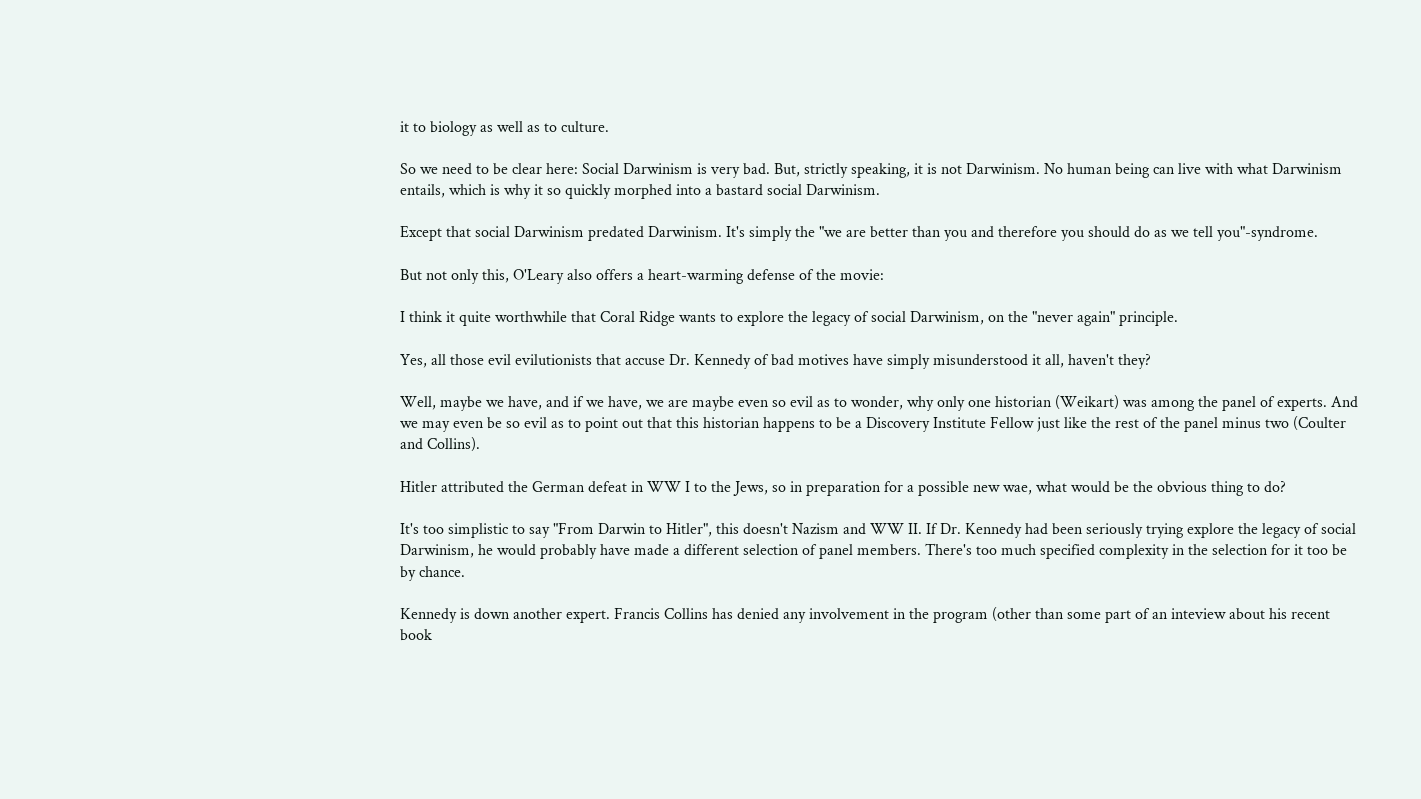it to biology as well as to culture.

So we need to be clear here: Social Darwinism is very bad. But, strictly speaking, it is not Darwinism. No human being can live with what Darwinism entails, which is why it so quickly morphed into a bastard social Darwinism.

Except that social Darwinism predated Darwinism. It's simply the "we are better than you and therefore you should do as we tell you"-syndrome.

But not only this, O'Leary also offers a heart-warming defense of the movie:

I think it quite worthwhile that Coral Ridge wants to explore the legacy of social Darwinism, on the "never again" principle.

Yes, all those evil evilutionists that accuse Dr. Kennedy of bad motives have simply misunderstood it all, haven't they?

Well, maybe we have, and if we have, we are maybe even so evil as to wonder, why only one historian (Weikart) was among the panel of experts. And we may even be so evil as to point out that this historian happens to be a Discovery Institute Fellow just like the rest of the panel minus two (Coulter and Collins).

Hitler attributed the German defeat in WW I to the Jews, so in preparation for a possible new wae, what would be the obvious thing to do?

It's too simplistic to say "From Darwin to Hitler", this doesn't Nazism and WW II. If Dr. Kennedy had been seriously trying explore the legacy of social Darwinism, he would probably have made a different selection of panel members. There's too much specified complexity in the selection for it too be by chance.

Kennedy is down another expert. Francis Collins has denied any involvement in the program (other than some part of an inteview about his recent book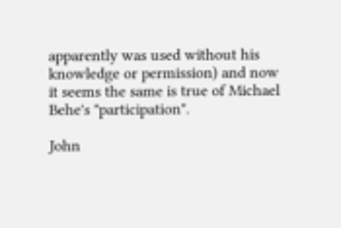apparently was used without his knowledge or permission) and now it seems the same is true of Michael Behe's "participation".

John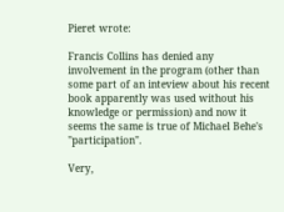Pieret wrote:

Francis Collins has denied any involvement in the program (other than some part of an inteview about his recent book apparently was used without his knowledge or permission) and now it seems the same is true of Michael Behe's "participation".

Very,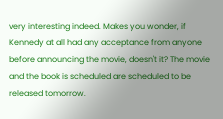very interesting indeed. Makes you wonder, if Kennedy at all had any acceptance from anyone before announcing the movie, doesn't it? The movie and the book is scheduled are scheduled to be released tomorrow.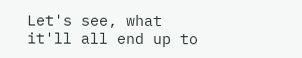Let's see, what it'll all end up to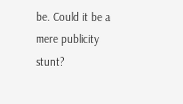be. Could it be a mere publicity stunt?